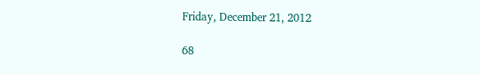Friday, December 21, 2012

68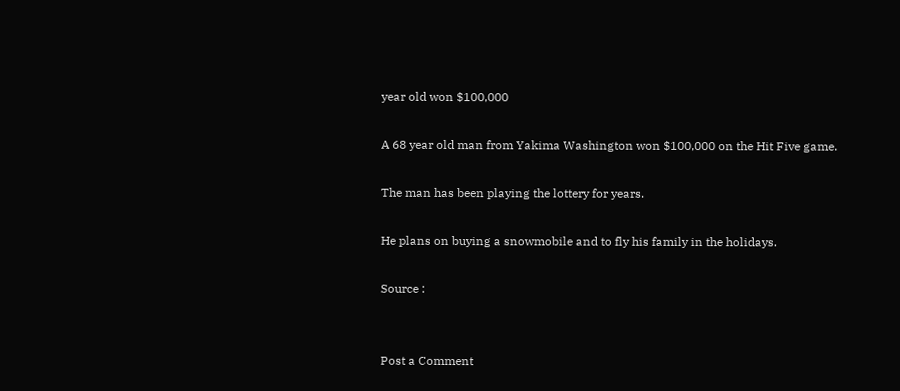year old won $100,000

A 68 year old man from Yakima Washington won $100,000 on the Hit Five game.

The man has been playing the lottery for years.

He plans on buying a snowmobile and to fly his family in the holidays.

Source :


Post a Comment